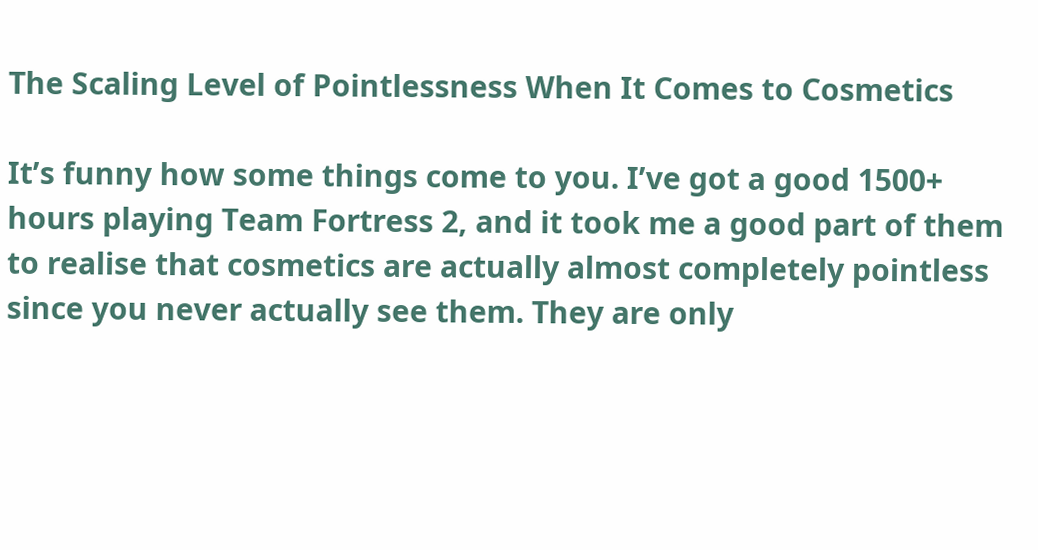The Scaling Level of Pointlessness When It Comes to Cosmetics

It’s funny how some things come to you. I’ve got a good 1500+ hours playing Team Fortress 2, and it took me a good part of them to realise that cosmetics are actually almost completely pointless since you never actually see them. They are only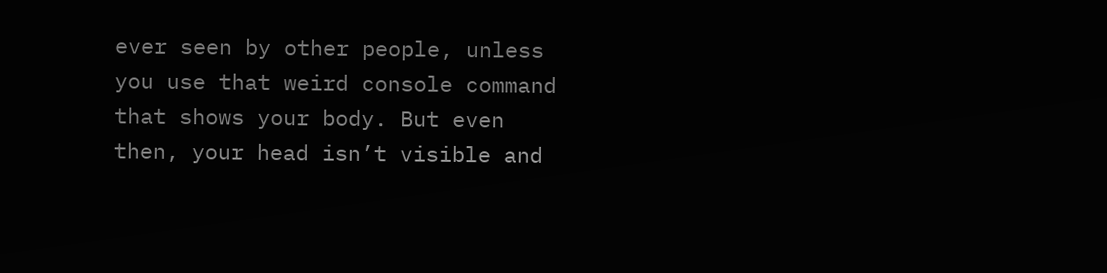ever seen by other people, unless you use that weird console command that shows your body. But even then, your head isn’t visible and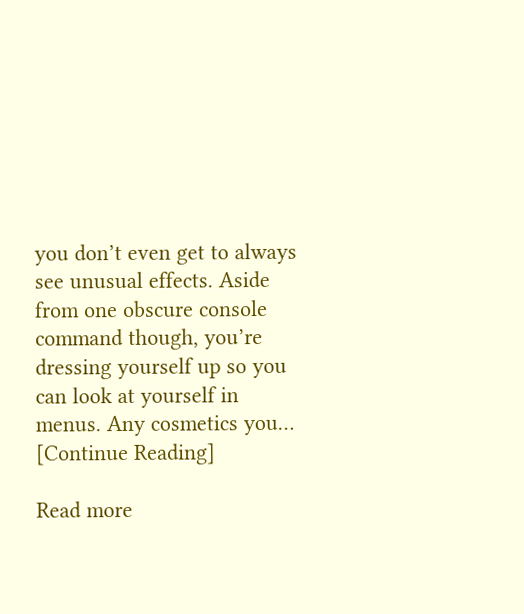you don’t even get to always see unusual effects. Aside from one obscure console command though, you’re dressing yourself up so you can look at yourself in menus. Any cosmetics you… [Continue Reading]

Read more